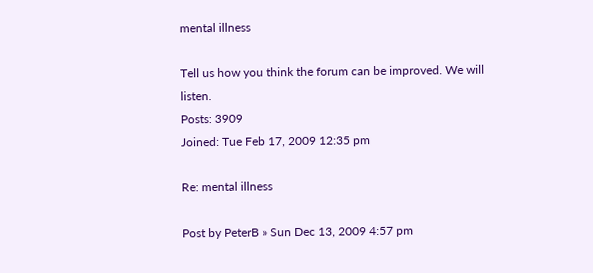mental illness

Tell us how you think the forum can be improved. We will listen.
Posts: 3909
Joined: Tue Feb 17, 2009 12:35 pm

Re: mental illness

Post by PeterB » Sun Dec 13, 2009 4:57 pm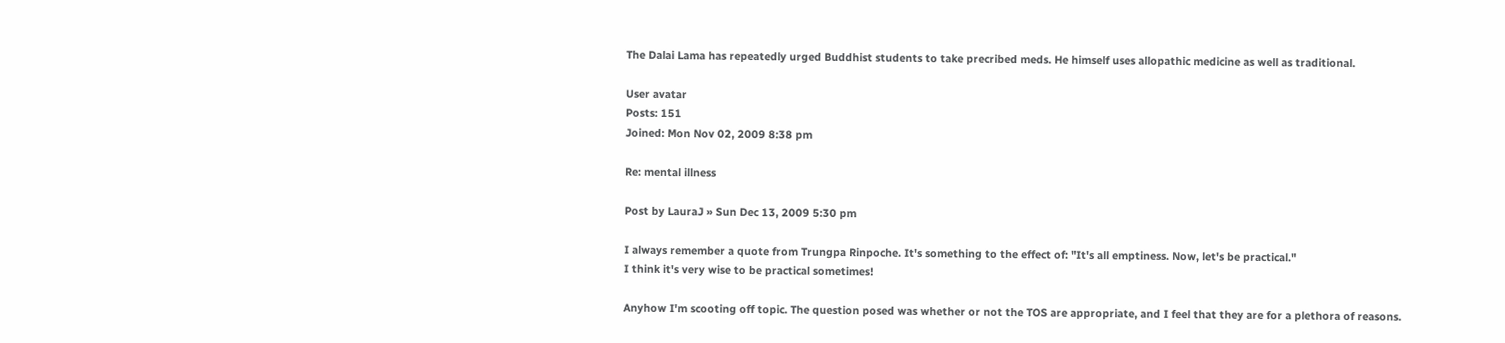The Dalai Lama has repeatedly urged Buddhist students to take precribed meds. He himself uses allopathic medicine as well as traditional.

User avatar
Posts: 151
Joined: Mon Nov 02, 2009 8:38 pm

Re: mental illness

Post by LauraJ » Sun Dec 13, 2009 5:30 pm

I always remember a quote from Trungpa Rinpoche. It's something to the effect of: "It's all emptiness. Now, let's be practical."
I think it's very wise to be practical sometimes!

Anyhow I'm scooting off topic. The question posed was whether or not the TOS are appropriate, and I feel that they are for a plethora of reasons.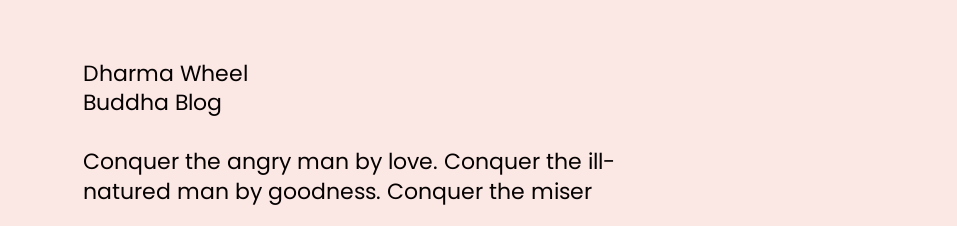Dharma Wheel
Buddha Blog

Conquer the angry man by love. Conquer the ill-natured man by goodness. Conquer the miser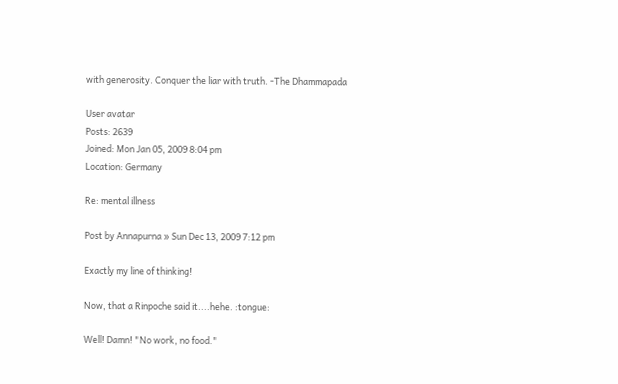with generosity. Conquer the liar with truth. -The Dhammapada

User avatar
Posts: 2639
Joined: Mon Jan 05, 2009 8:04 pm
Location: Germany

Re: mental illness

Post by Annapurna » Sun Dec 13, 2009 7:12 pm

Exactly my line of thinking!

Now, that a Rinpoche said it....hehe. :tongue:

Well! Damn! "No work, no food."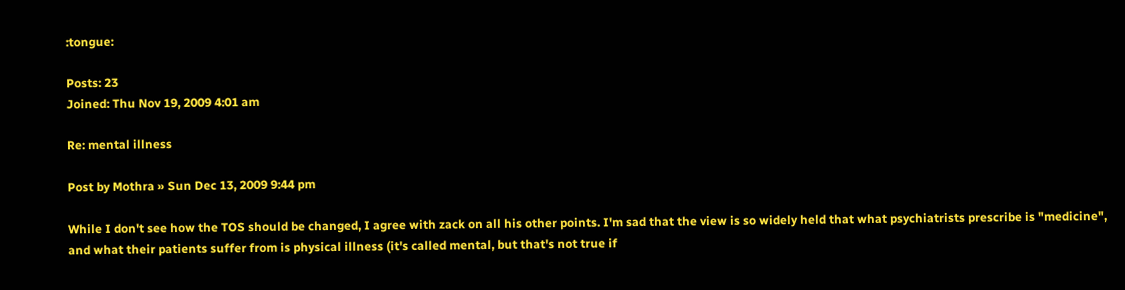:tongue:

Posts: 23
Joined: Thu Nov 19, 2009 4:01 am

Re: mental illness

Post by Mothra » Sun Dec 13, 2009 9:44 pm

While I don't see how the TOS should be changed, I agree with zack on all his other points. I'm sad that the view is so widely held that what psychiatrists prescribe is "medicine", and what their patients suffer from is physical illness (it's called mental, but that's not true if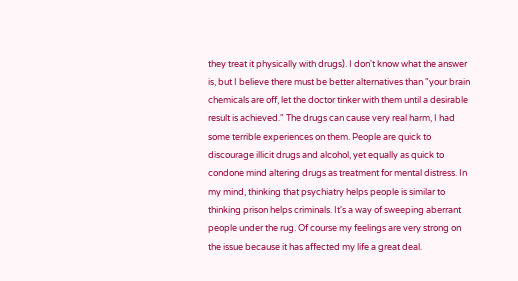they treat it physically with drugs). I don't know what the answer is, but I believe there must be better alternatives than "your brain chemicals are off, let the doctor tinker with them until a desirable result is achieved." The drugs can cause very real harm, I had some terrible experiences on them. People are quick to discourage illicit drugs and alcohol, yet equally as quick to condone mind altering drugs as treatment for mental distress. In my mind, thinking that psychiatry helps people is similar to thinking prison helps criminals. It's a way of sweeping aberrant people under the rug. Of course my feelings are very strong on the issue because it has affected my life a great deal.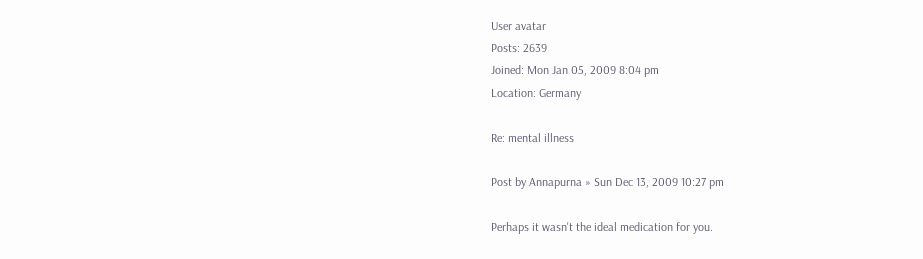User avatar
Posts: 2639
Joined: Mon Jan 05, 2009 8:04 pm
Location: Germany

Re: mental illness

Post by Annapurna » Sun Dec 13, 2009 10:27 pm

Perhaps it wasn't the ideal medication for you.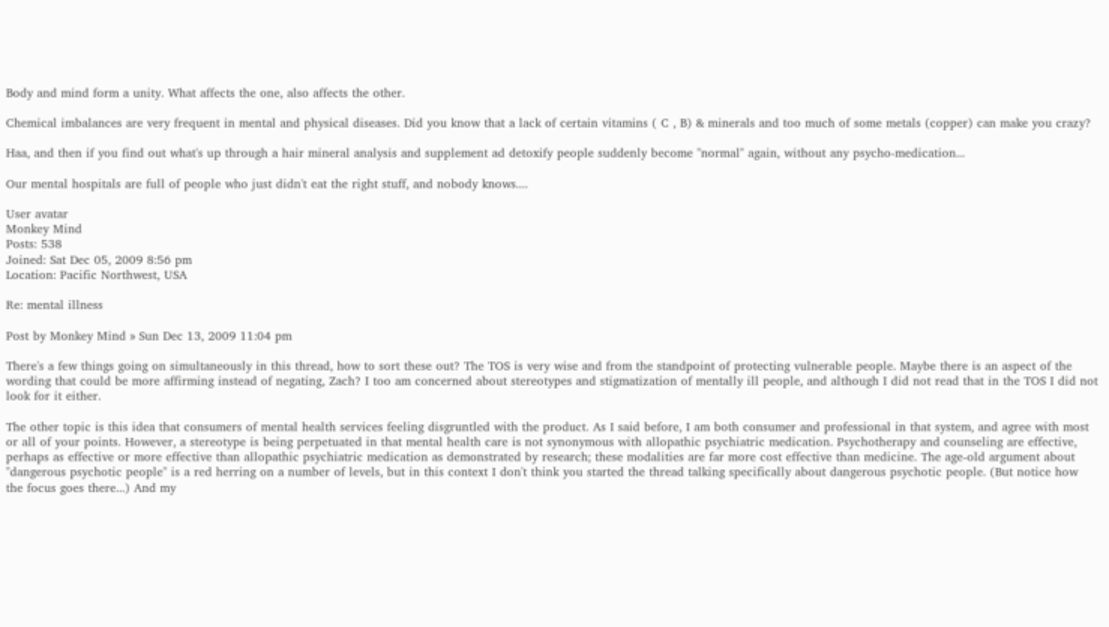Body and mind form a unity. What affects the one, also affects the other.

Chemical imbalances are very frequent in mental and physical diseases. Did you know that a lack of certain vitamins ( C , B) & minerals and too much of some metals (copper) can make you crazy?

Haa, and then if you find out what's up through a hair mineral analysis and supplement ad detoxify people suddenly become "normal" again, without any psycho-medication...

Our mental hospitals are full of people who just didn't eat the right stuff, and nobody knows....

User avatar
Monkey Mind
Posts: 538
Joined: Sat Dec 05, 2009 8:56 pm
Location: Pacific Northwest, USA

Re: mental illness

Post by Monkey Mind » Sun Dec 13, 2009 11:04 pm

There's a few things going on simultaneously in this thread, how to sort these out? The TOS is very wise and from the standpoint of protecting vulnerable people. Maybe there is an aspect of the wording that could be more affirming instead of negating, Zach? I too am concerned about stereotypes and stigmatization of mentally ill people, and although I did not read that in the TOS I did not look for it either.

The other topic is this idea that consumers of mental health services feeling disgruntled with the product. As I said before, I am both consumer and professional in that system, and agree with most or all of your points. However, a stereotype is being perpetuated in that mental health care is not synonymous with allopathic psychiatric medication. Psychotherapy and counseling are effective, perhaps as effective or more effective than allopathic psychiatric medication as demonstrated by research; these modalities are far more cost effective than medicine. The age-old argument about "dangerous psychotic people" is a red herring on a number of levels, but in this context I don't think you started the thread talking specifically about dangerous psychotic people. (But notice how the focus goes there...) And my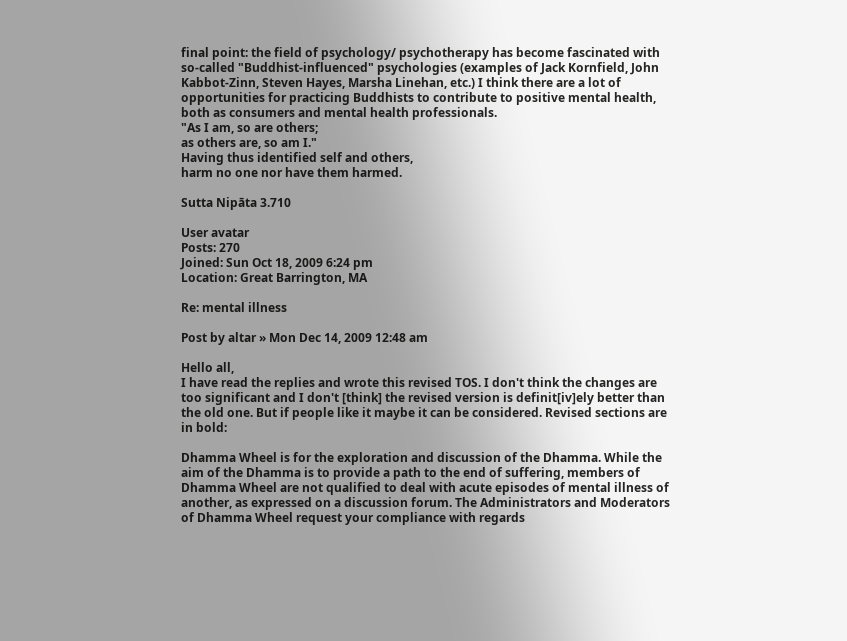final point: the field of psychology/ psychotherapy has become fascinated with so-called "Buddhist-influenced" psychologies (examples of Jack Kornfield, John Kabbot-Zinn, Steven Hayes, Marsha Linehan, etc.) I think there are a lot of opportunities for practicing Buddhists to contribute to positive mental health, both as consumers and mental health professionals.
"As I am, so are others;
as others are, so am I."
Having thus identified self and others,
harm no one nor have them harmed.

Sutta Nipāta 3.710

User avatar
Posts: 270
Joined: Sun Oct 18, 2009 6:24 pm
Location: Great Barrington, MA

Re: mental illness

Post by altar » Mon Dec 14, 2009 12:48 am

Hello all,
I have read the replies and wrote this revised TOS. I don't think the changes are too significant and I don't [think] the revised version is definit[iv]ely better than the old one. But if people like it maybe it can be considered. Revised sections are in bold:

Dhamma Wheel is for the exploration and discussion of the Dhamma. While the aim of the Dhamma is to provide a path to the end of suffering, members of Dhamma Wheel are not qualified to deal with acute episodes of mental illness of another, as expressed on a discussion forum. The Administrators and Moderators of Dhamma Wheel request your compliance with regards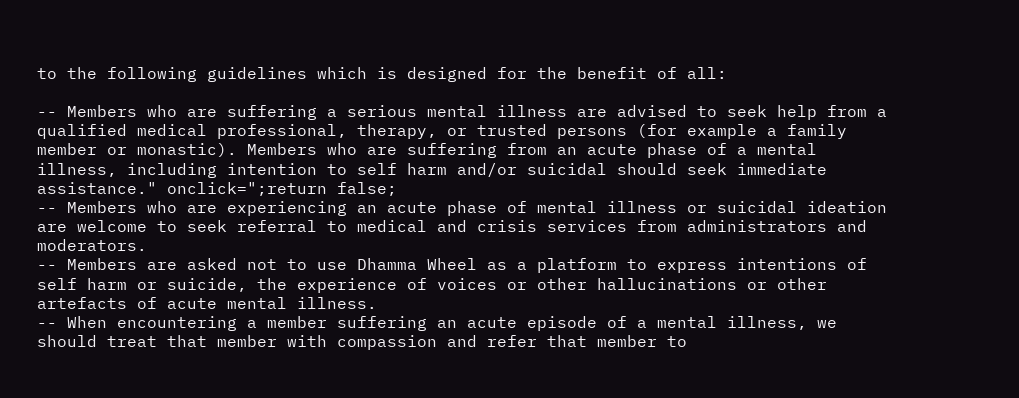to the following guidelines which is designed for the benefit of all:

-- Members who are suffering a serious mental illness are advised to seek help from a qualified medical professional, therapy, or trusted persons (for example a family member or monastic). Members who are suffering from an acute phase of a mental illness, including intention to self harm and/or suicidal should seek immediate assistance." onclick=";return false;
-- Members who are experiencing an acute phase of mental illness or suicidal ideation are welcome to seek referral to medical and crisis services from administrators and moderators.
-- Members are asked not to use Dhamma Wheel as a platform to express intentions of self harm or suicide, the experience of voices or other hallucinations or other artefacts of acute mental illness.
-- When encountering a member suffering an acute episode of a mental illness, we should treat that member with compassion and refer that member to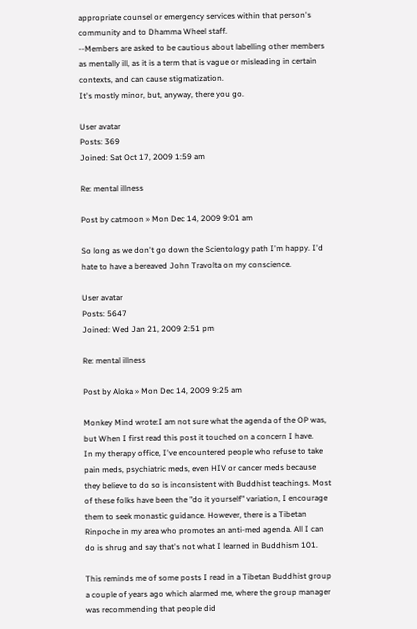appropriate counsel or emergency services within that person's community and to Dhamma Wheel staff.
--Members are asked to be cautious about labelling other members as mentally ill, as it is a term that is vague or misleading in certain contexts, and can cause stigmatization.
It's mostly minor, but, anyway, there you go.

User avatar
Posts: 369
Joined: Sat Oct 17, 2009 1:59 am

Re: mental illness

Post by catmoon » Mon Dec 14, 2009 9:01 am

So long as we don't go down the Scientology path I'm happy. I'd hate to have a bereaved John Travolta on my conscience.

User avatar
Posts: 5647
Joined: Wed Jan 21, 2009 2:51 pm

Re: mental illness

Post by Aloka » Mon Dec 14, 2009 9:25 am

Monkey Mind wrote:I am not sure what the agenda of the OP was, but When I first read this post it touched on a concern I have.
In my therapy office, I've encountered people who refuse to take pain meds, psychiatric meds, even HIV or cancer meds because they believe to do so is inconsistent with Buddhist teachings. Most of these folks have been the "do it yourself" variation, I encourage them to seek monastic guidance. However, there is a Tibetan Rinpoche in my area who promotes an anti-med agenda. All I can do is shrug and say that's not what I learned in Buddhism 101.

This reminds me of some posts I read in a Tibetan Buddhist group a couple of years ago which alarmed me, where the group manager was recommending that people did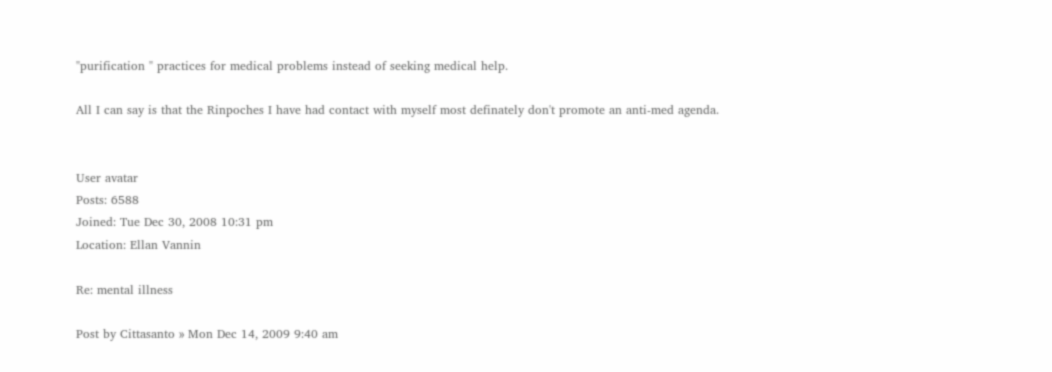"purification " practices for medical problems instead of seeking medical help.

All I can say is that the Rinpoches I have had contact with myself most definately don't promote an anti-med agenda.


User avatar
Posts: 6588
Joined: Tue Dec 30, 2008 10:31 pm
Location: Ellan Vannin

Re: mental illness

Post by Cittasanto » Mon Dec 14, 2009 9:40 am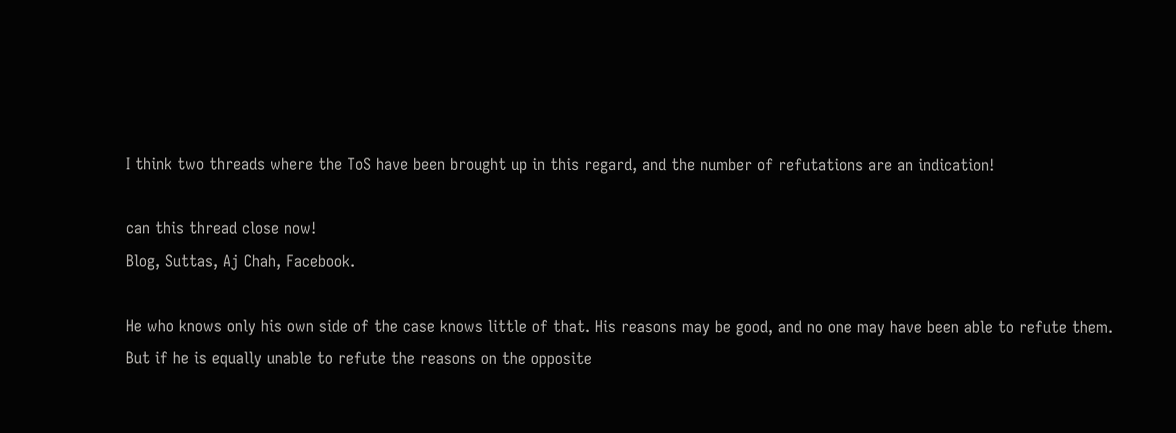I think two threads where the ToS have been brought up in this regard, and the number of refutations are an indication!

can this thread close now!
Blog, Suttas, Aj Chah, Facebook.

He who knows only his own side of the case knows little of that. His reasons may be good, and no one may have been able to refute them.
But if he is equally unable to refute the reasons on the opposite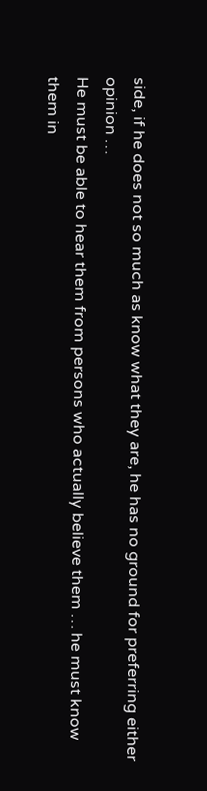side, if he does not so much as know what they are, he has no ground for preferring either opinion …
He must be able to hear them from persons who actually believe them … he must know them in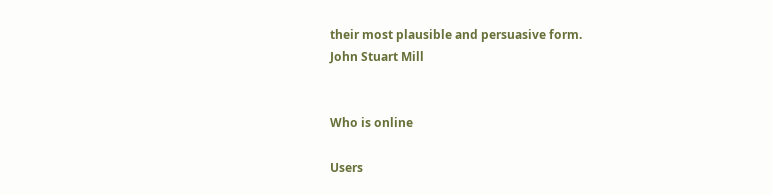their most plausible and persuasive form.
John Stuart Mill


Who is online

Users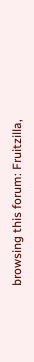browsing this forum: Fruitzilla,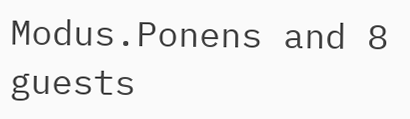Modus.Ponens and 8 guests